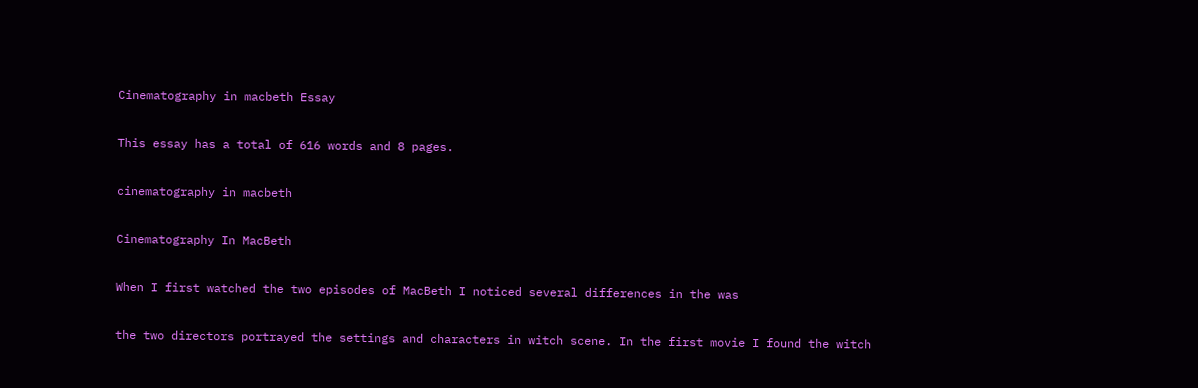Cinematography in macbeth Essay

This essay has a total of 616 words and 8 pages.

cinematography in macbeth

Cinematography In MacBeth

When I first watched the two episodes of MacBeth I noticed several differences in the was

the two directors portrayed the settings and characters in witch scene. In the first movie I found the witch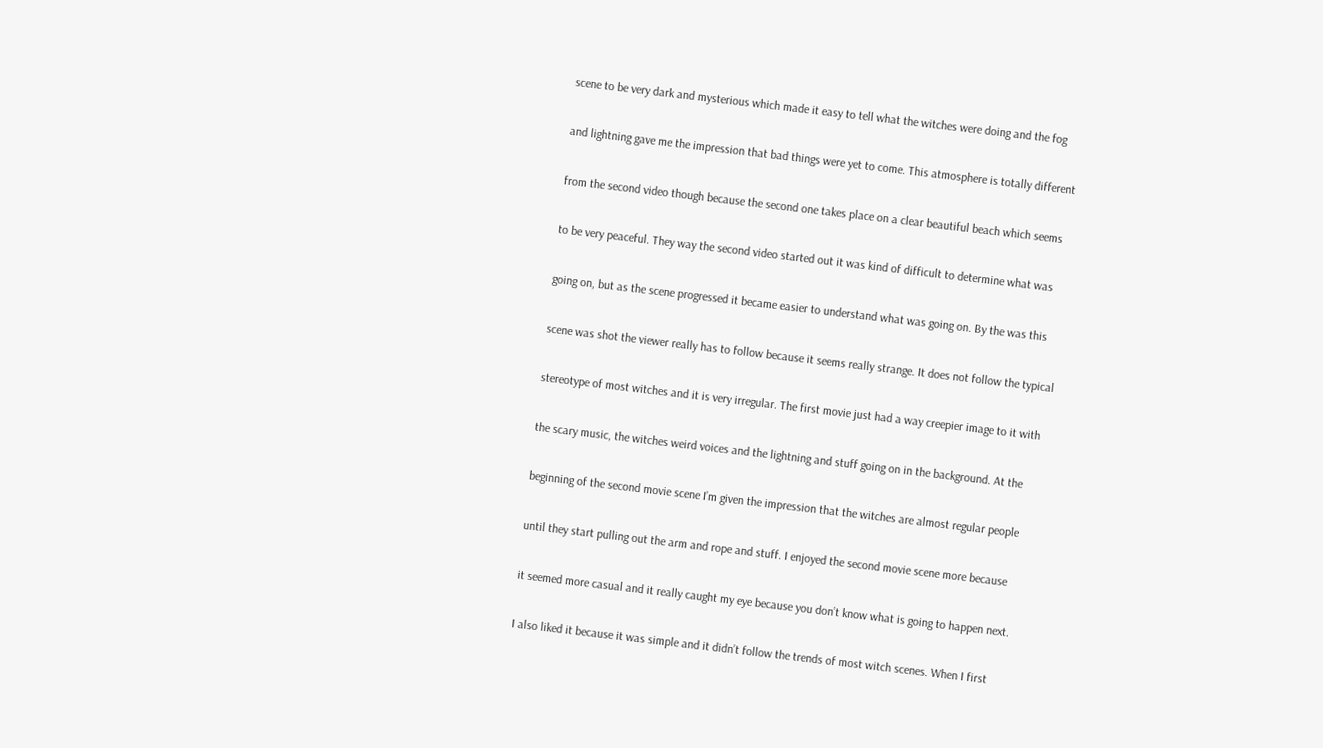scene to be very dark and mysterious which made it easy to tell what the witches were doing and the fog

and lightning gave me the impression that bad things were yet to come. This atmosphere is totally different

from the second video though because the second one takes place on a clear beautiful beach which seems

to be very peaceful. They way the second video started out it was kind of difficult to determine what was

going on, but as the scene progressed it became easier to understand what was going on. By the was this

scene was shot the viewer really has to follow because it seems really strange. It does not follow the typical

stereotype of most witches and it is very irregular. The first movie just had a way creepier image to it with

the scary music, the witches weird voices and the lightning and stuff going on in the background. At the

beginning of the second movie scene I’m given the impression that the witches are almost regular people

until they start pulling out the arm and rope and stuff. I enjoyed the second movie scene more because

it seemed more casual and it really caught my eye because you don’t know what is going to happen next.

I also liked it because it was simple and it didn’t follow the trends of most witch scenes. When I first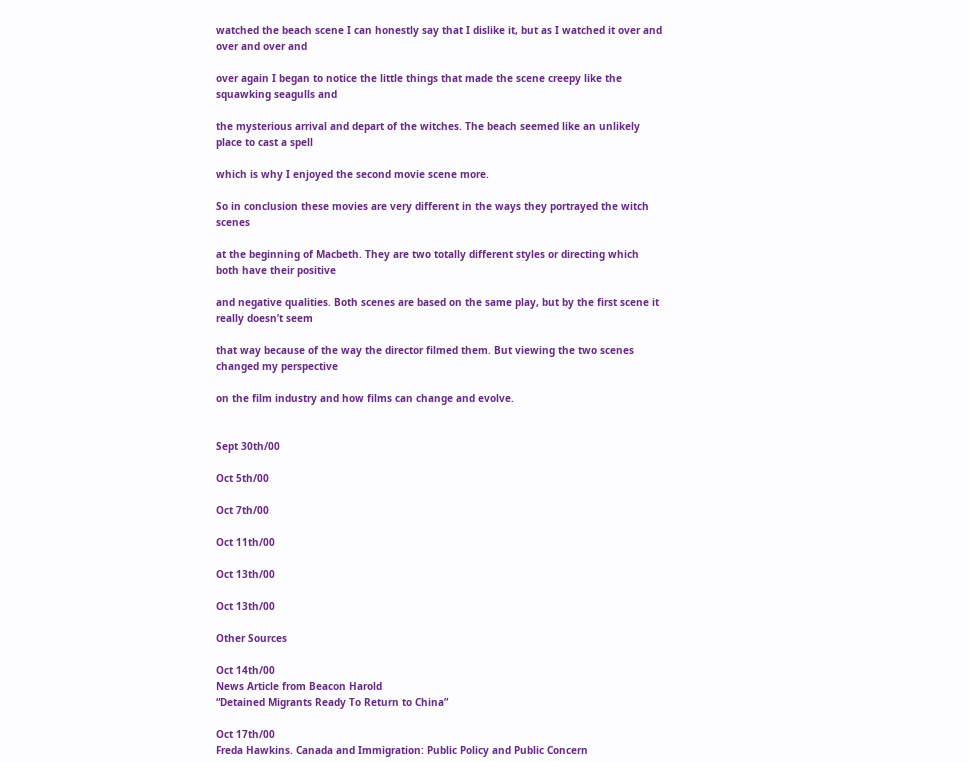watched the beach scene I can honestly say that I dislike it, but as I watched it over and over and over and

over again I began to notice the little things that made the scene creepy like the squawking seagulls and

the mysterious arrival and depart of the witches. The beach seemed like an unlikely place to cast a spell

which is why I enjoyed the second movie scene more.

So in conclusion these movies are very different in the ways they portrayed the witch scenes

at the beginning of Macbeth. They are two totally different styles or directing which both have their positive

and negative qualities. Both scenes are based on the same play, but by the first scene it really doesn’t seem

that way because of the way the director filmed them. But viewing the two scenes changed my perspective

on the film industry and how films can change and evolve.


Sept 30th/00

Oct 5th/00

Oct 7th/00

Oct 11th/00

Oct 13th/00

Oct 13th/00

Other Sources

Oct 14th/00
News Article from Beacon Harold
“Detained Migrants Ready To Return to China”

Oct 17th/00
Freda Hawkins. Canada and Immigration: Public Policy and Public Concern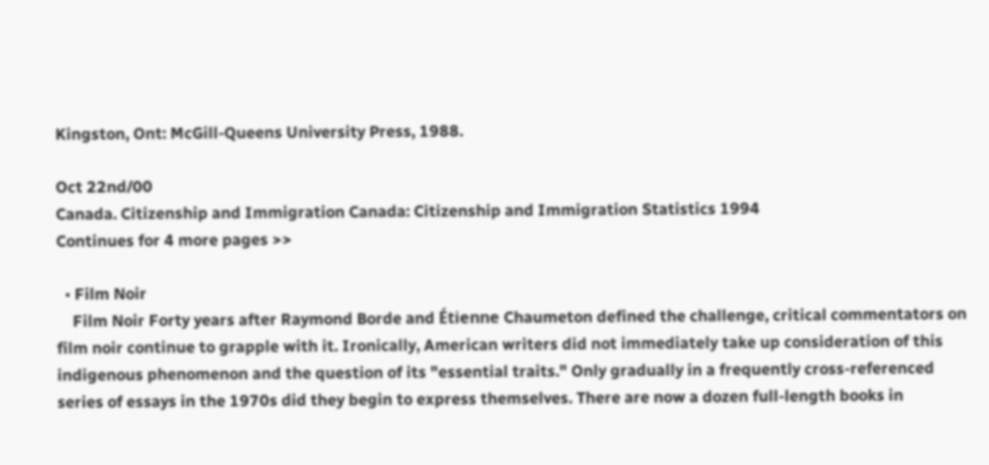Kingston, Ont: McGill-Queens University Press, 1988.

Oct 22nd/00
Canada. Citizenship and Immigration Canada: Citizenship and Immigration Statistics 1994
Continues for 4 more pages >>

  • Film Noir
    Film Noir Forty years after Raymond Borde and Étienne Chaumeton defined the challenge, critical commentators on film noir continue to grapple with it. Ironically, American writers did not immediately take up consideration of this indigenous phenomenon and the question of its "essential traits." Only gradually in a frequently cross-referenced series of essays in the 1970s did they begin to express themselves. There are now a dozen full-length books in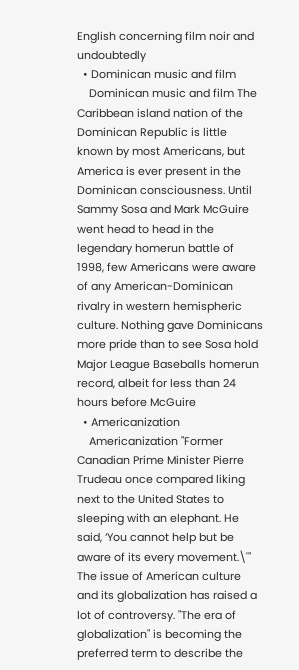English concerning film noir and undoubtedly
  • Dominican music and film
    Dominican music and film The Caribbean island nation of the Dominican Republic is little known by most Americans, but America is ever present in the Dominican consciousness. Until Sammy Sosa and Mark McGuire went head to head in the legendary homerun battle of 1998, few Americans were aware of any American-Dominican rivalry in western hemispheric culture. Nothing gave Dominicans more pride than to see Sosa hold Major League Baseballs homerun record, albeit for less than 24 hours before McGuire
  • Americanization
    Americanization "Former Canadian Prime Minister Pierre Trudeau once compared liking next to the United States to sleeping with an elephant. He said, ‘You cannot help but be aware of its every movement.\'" The issue of American culture and its globalization has raised a lot of controversy. "The era of globalization" is becoming the preferred term to describe the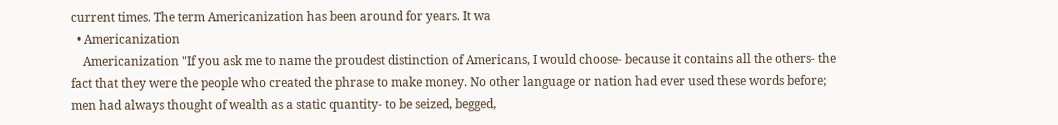current times. The term Americanization has been around for years. It wa
  • Americanization
    Americanization "If you ask me to name the proudest distinction of Americans, I would choose- because it contains all the others- the fact that they were the people who created the phrase to make money. No other language or nation had ever used these words before; men had always thought of wealth as a static quantity- to be seized, begged,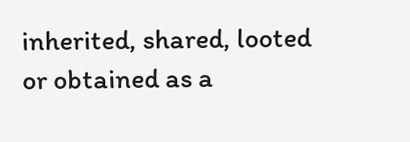inherited, shared, looted or obtained as a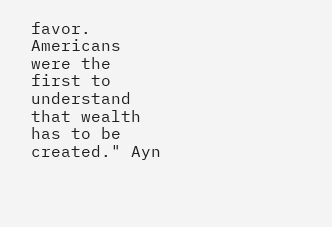favor. Americans were the first to understand that wealth has to be created." Ayn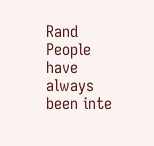Rand People have always been inte